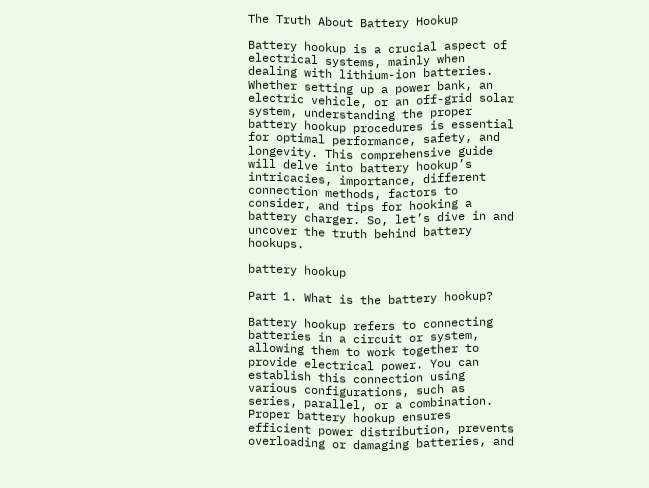The Truth About Battery Hookup

Battery hookup is a crucial aspect of electrical systems, mainly when dealing with lithium-ion batteries. Whether setting up a power bank, an electric vehicle, or an off-grid solar system, understanding the proper battery hookup procedures is essential for optimal performance, safety, and longevity. This comprehensive guide will delve into battery hookup’s intricacies, importance, different connection methods, factors to consider, and tips for hooking a battery charger. So, let’s dive in and uncover the truth behind battery hookups.

battery hookup

Part 1. What is the battery hookup?

Battery hookup refers to connecting batteries in a circuit or system, allowing them to work together to provide electrical power. You can establish this connection using various configurations, such as series, parallel, or a combination. Proper battery hookup ensures efficient power distribution, prevents overloading or damaging batteries, and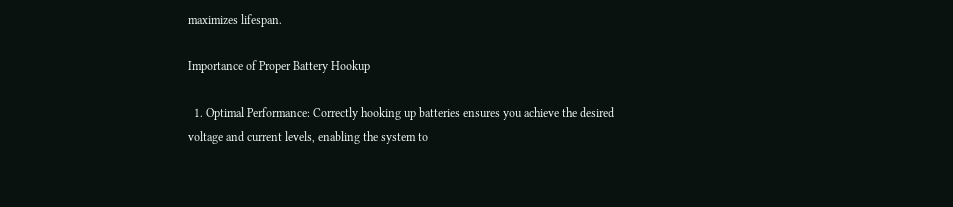maximizes lifespan.

Importance of Proper Battery Hookup

  1. Optimal Performance: Correctly hooking up batteries ensures you achieve the desired voltage and current levels, enabling the system to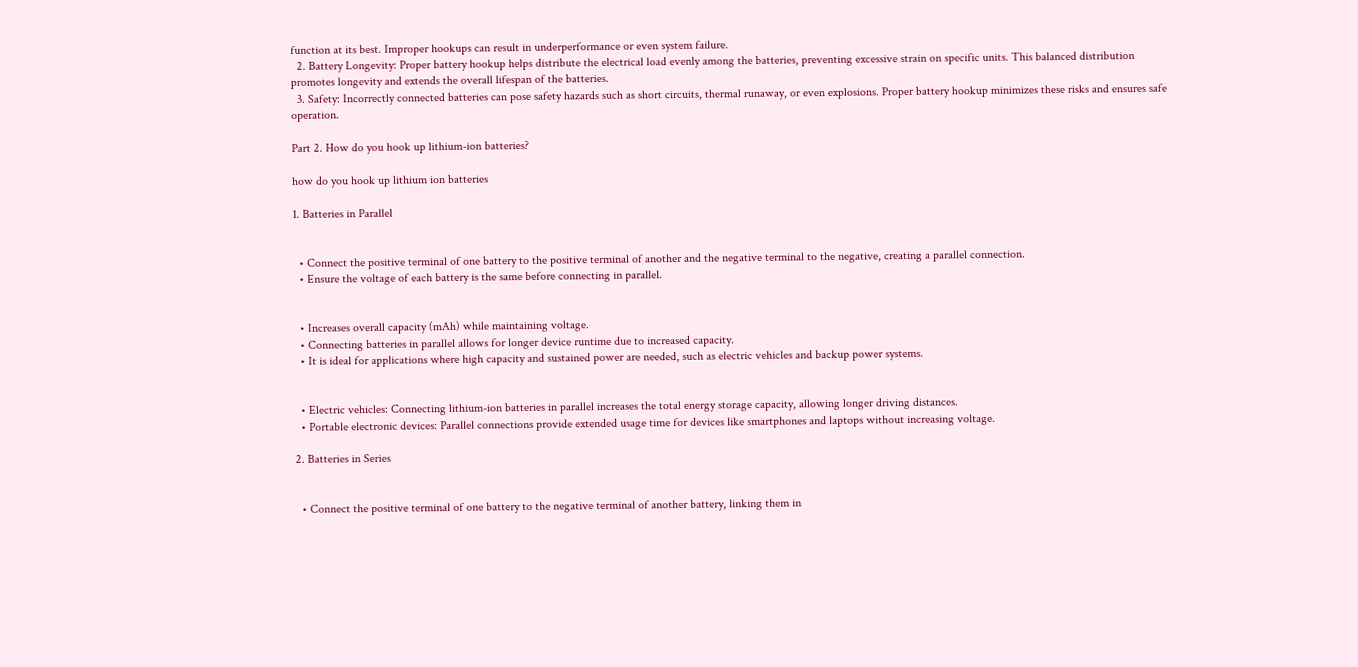function at its best. Improper hookups can result in underperformance or even system failure.
  2. Battery Longevity: Proper battery hookup helps distribute the electrical load evenly among the batteries, preventing excessive strain on specific units. This balanced distribution promotes longevity and extends the overall lifespan of the batteries.
  3. Safety: Incorrectly connected batteries can pose safety hazards such as short circuits, thermal runaway, or even explosions. Proper battery hookup minimizes these risks and ensures safe operation.

Part 2. How do you hook up lithium-ion batteries?

how do you hook up lithium ion batteries

1. Batteries in Parallel


  • Connect the positive terminal of one battery to the positive terminal of another and the negative terminal to the negative, creating a parallel connection.
  • Ensure the voltage of each battery is the same before connecting in parallel.


  • Increases overall capacity (mAh) while maintaining voltage.
  • Connecting batteries in parallel allows for longer device runtime due to increased capacity.
  • It is ideal for applications where high capacity and sustained power are needed, such as electric vehicles and backup power systems.


  • Electric vehicles: Connecting lithium-ion batteries in parallel increases the total energy storage capacity, allowing longer driving distances.
  • Portable electronic devices: Parallel connections provide extended usage time for devices like smartphones and laptops without increasing voltage.

2. Batteries in Series


  • Connect the positive terminal of one battery to the negative terminal of another battery, linking them in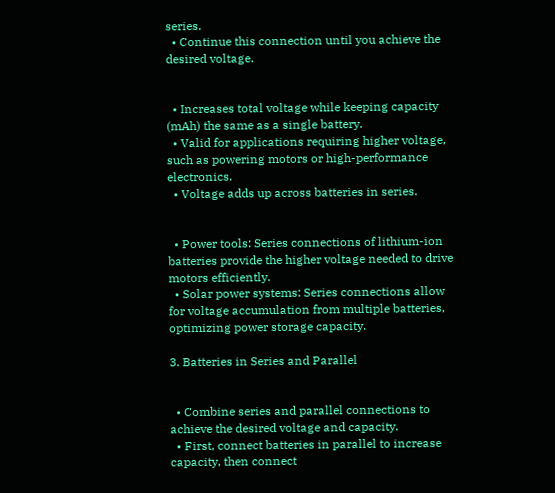series.
  • Continue this connection until you achieve the desired voltage.


  • Increases total voltage while keeping capacity (mAh) the same as a single battery.
  • Valid for applications requiring higher voltage, such as powering motors or high-performance electronics.
  • Voltage adds up across batteries in series.


  • Power tools: Series connections of lithium-ion batteries provide the higher voltage needed to drive motors efficiently.
  • Solar power systems: Series connections allow for voltage accumulation from multiple batteries, optimizing power storage capacity.

3. Batteries in Series and Parallel


  • Combine series and parallel connections to achieve the desired voltage and capacity.
  • First, connect batteries in parallel to increase capacity, then connect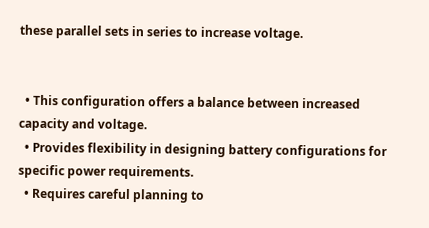these parallel sets in series to increase voltage.


  • This configuration offers a balance between increased capacity and voltage.
  • Provides flexibility in designing battery configurations for specific power requirements.
  • Requires careful planning to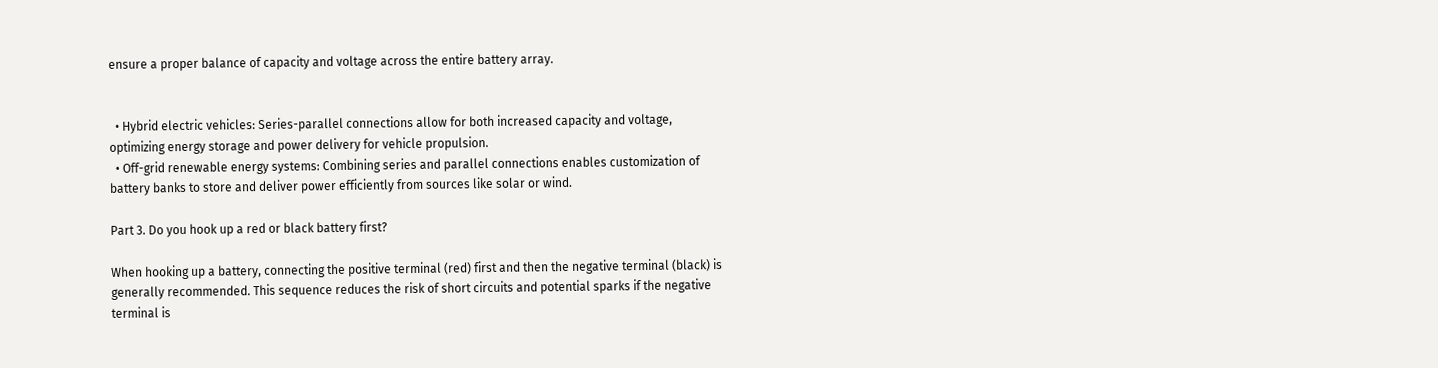ensure a proper balance of capacity and voltage across the entire battery array.


  • Hybrid electric vehicles: Series-parallel connections allow for both increased capacity and voltage, optimizing energy storage and power delivery for vehicle propulsion.
  • Off-grid renewable energy systems: Combining series and parallel connections enables customization of battery banks to store and deliver power efficiently from sources like solar or wind.

Part 3. Do you hook up a red or black battery first?

When hooking up a battery, connecting the positive terminal (red) first and then the negative terminal (black) is generally recommended. This sequence reduces the risk of short circuits and potential sparks if the negative terminal is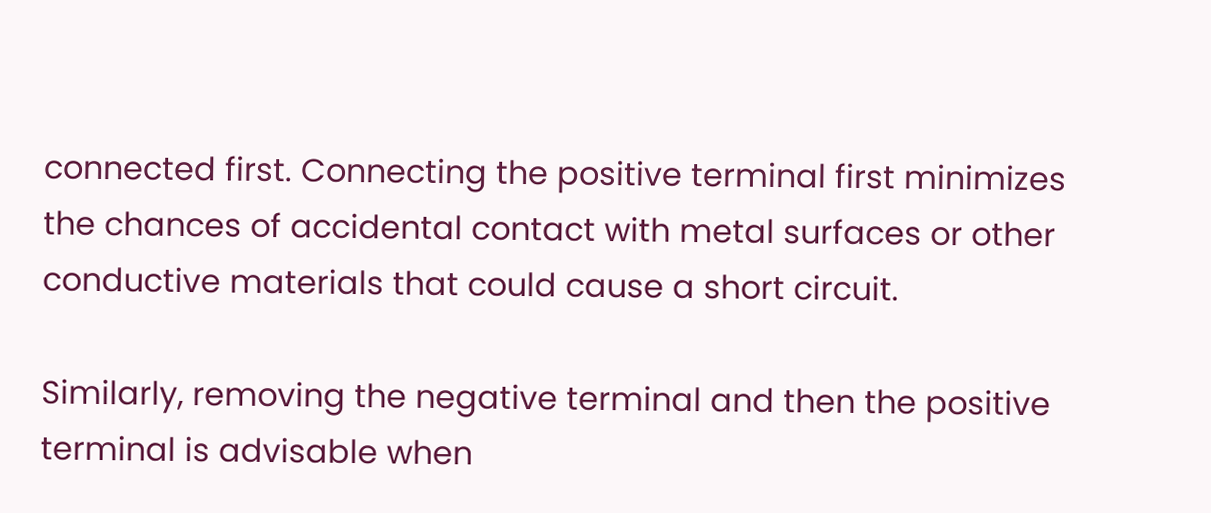connected first. Connecting the positive terminal first minimizes the chances of accidental contact with metal surfaces or other conductive materials that could cause a short circuit.

Similarly, removing the negative terminal and then the positive terminal is advisable when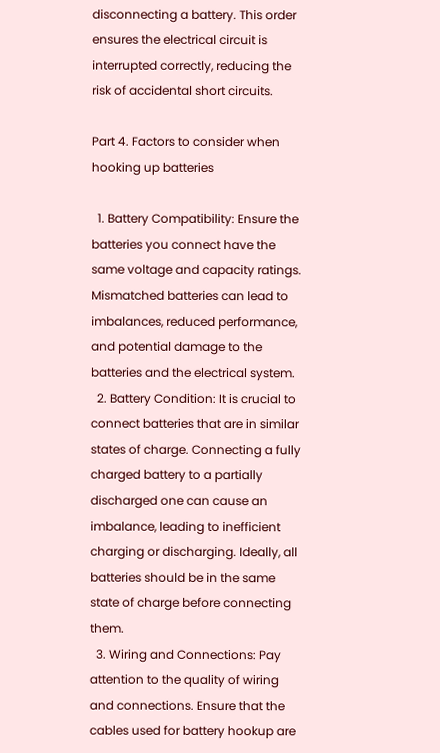disconnecting a battery. This order ensures the electrical circuit is interrupted correctly, reducing the risk of accidental short circuits.

Part 4. Factors to consider when hooking up batteries

  1. Battery Compatibility: Ensure the batteries you connect have the same voltage and capacity ratings. Mismatched batteries can lead to imbalances, reduced performance, and potential damage to the batteries and the electrical system.
  2. Battery Condition: It is crucial to connect batteries that are in similar states of charge. Connecting a fully charged battery to a partially discharged one can cause an imbalance, leading to inefficient charging or discharging. Ideally, all batteries should be in the same state of charge before connecting them.
  3. Wiring and Connections: Pay attention to the quality of wiring and connections. Ensure that the cables used for battery hookup are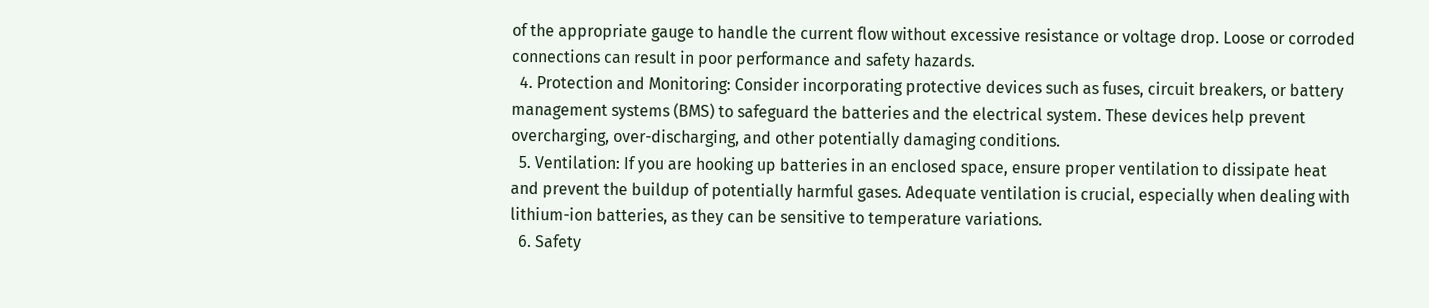of the appropriate gauge to handle the current flow without excessive resistance or voltage drop. Loose or corroded connections can result in poor performance and safety hazards.
  4. Protection and Monitoring: Consider incorporating protective devices such as fuses, circuit breakers, or battery management systems (BMS) to safeguard the batteries and the electrical system. These devices help prevent overcharging, over-discharging, and other potentially damaging conditions.
  5. Ventilation: If you are hooking up batteries in an enclosed space, ensure proper ventilation to dissipate heat and prevent the buildup of potentially harmful gases. Adequate ventilation is crucial, especially when dealing with lithium-ion batteries, as they can be sensitive to temperature variations.
  6. Safety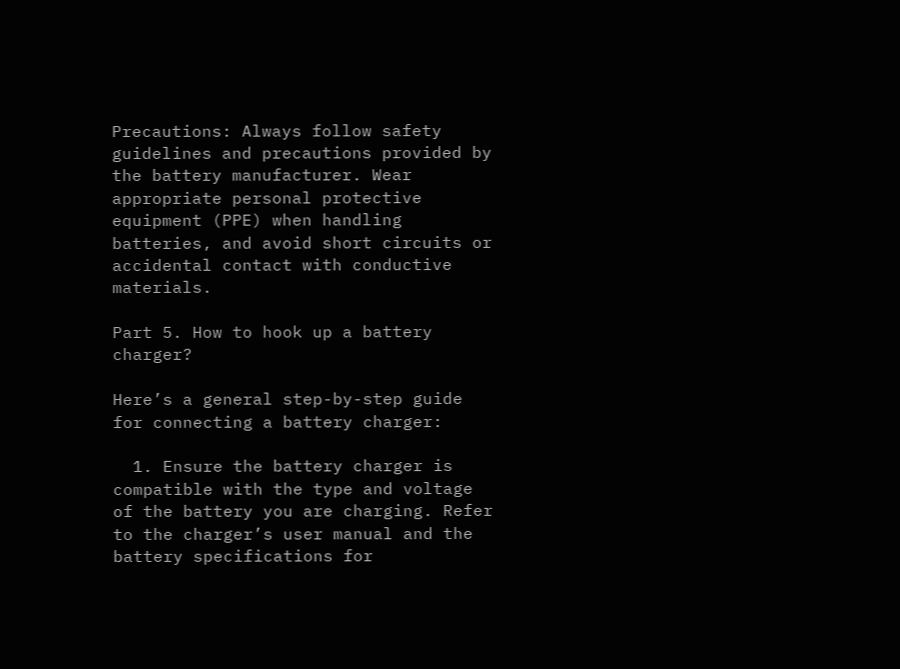Precautions: Always follow safety guidelines and precautions provided by the battery manufacturer. Wear appropriate personal protective equipment (PPE) when handling batteries, and avoid short circuits or accidental contact with conductive materials.

Part 5. How to hook up a battery charger?

Here’s a general step-by-step guide for connecting a battery charger:

  1. Ensure the battery charger is compatible with the type and voltage of the battery you are charging. Refer to the charger’s user manual and the battery specifications for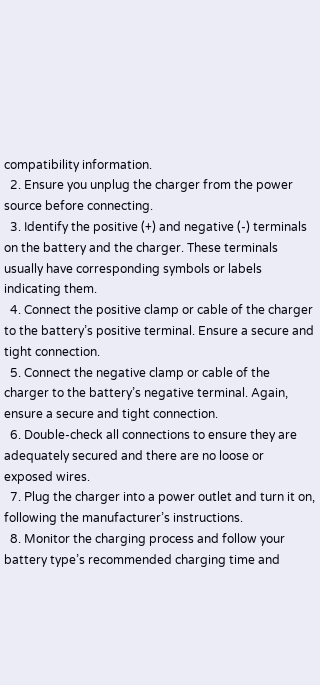compatibility information.
  2. Ensure you unplug the charger from the power source before connecting.
  3. Identify the positive (+) and negative (-) terminals on the battery and the charger. These terminals usually have corresponding symbols or labels indicating them.
  4. Connect the positive clamp or cable of the charger to the battery’s positive terminal. Ensure a secure and tight connection.
  5. Connect the negative clamp or cable of the charger to the battery’s negative terminal. Again, ensure a secure and tight connection.
  6. Double-check all connections to ensure they are adequately secured and there are no loose or exposed wires.
  7. Plug the charger into a power outlet and turn it on, following the manufacturer’s instructions.
  8. Monitor the charging process and follow your battery type’s recommended charging time and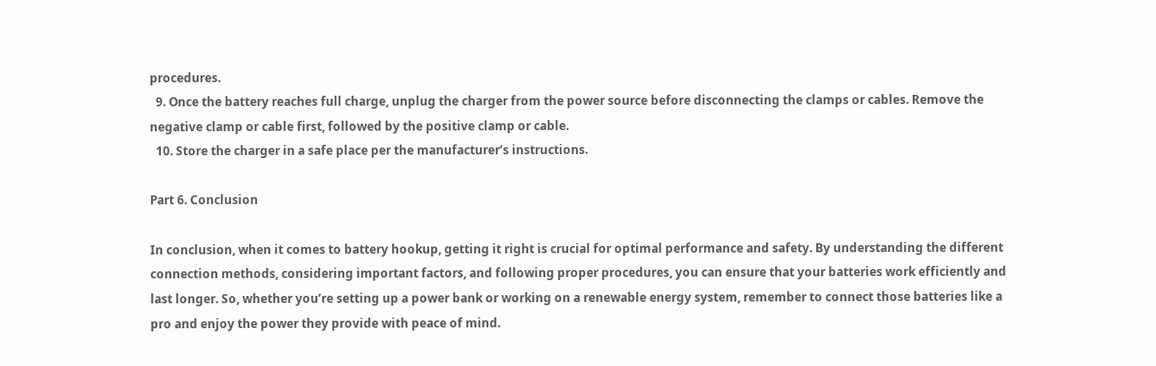procedures.
  9. Once the battery reaches full charge, unplug the charger from the power source before disconnecting the clamps or cables. Remove the negative clamp or cable first, followed by the positive clamp or cable.
  10. Store the charger in a safe place per the manufacturer’s instructions.

Part 6. Conclusion

In conclusion, when it comes to battery hookup, getting it right is crucial for optimal performance and safety. By understanding the different connection methods, considering important factors, and following proper procedures, you can ensure that your batteries work efficiently and last longer. So, whether you’re setting up a power bank or working on a renewable energy system, remember to connect those batteries like a pro and enjoy the power they provide with peace of mind.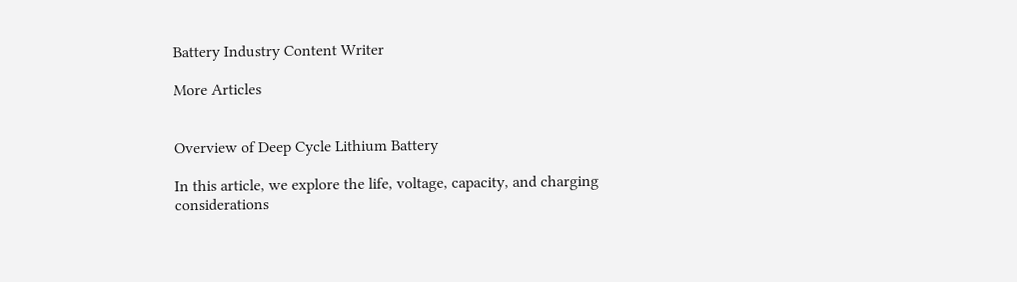Battery Industry Content Writer

More Articles


Overview of Deep Cycle Lithium Battery

In this article, we explore the life, voltage, capacity, and charging considerations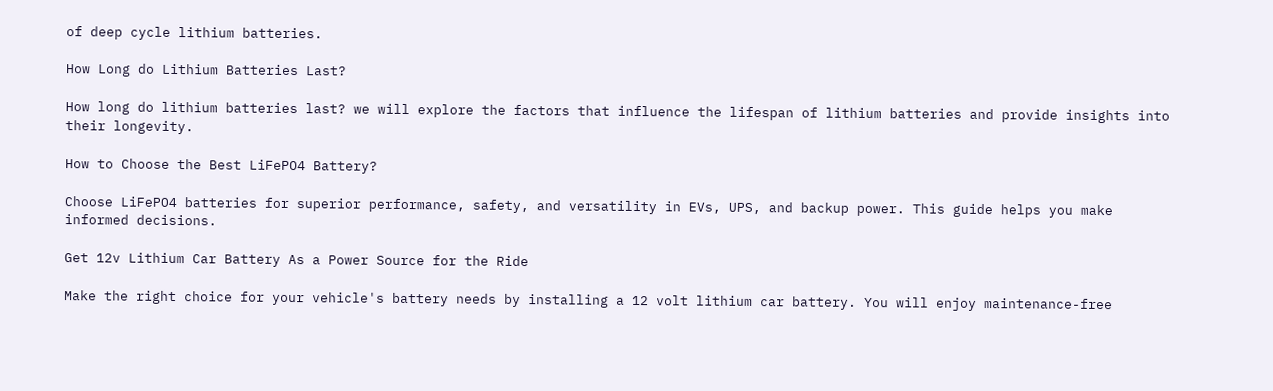of deep cycle lithium batteries.

How Long do Lithium Batteries Last?

How long do lithium batteries last? we will explore the factors that influence the lifespan of lithium batteries and provide insights into their longevity.

How to Choose the Best LiFePO4 Battery?

Choose LiFePO4 batteries for superior performance, safety, and versatility in EVs, UPS, and backup power. This guide helps you make informed decisions.

Get 12v Lithium Car Battery As a Power Source for the Ride

Make the right choice for your vehicle's battery needs by installing a 12 volt lithium car battery. You will enjoy maintenance-free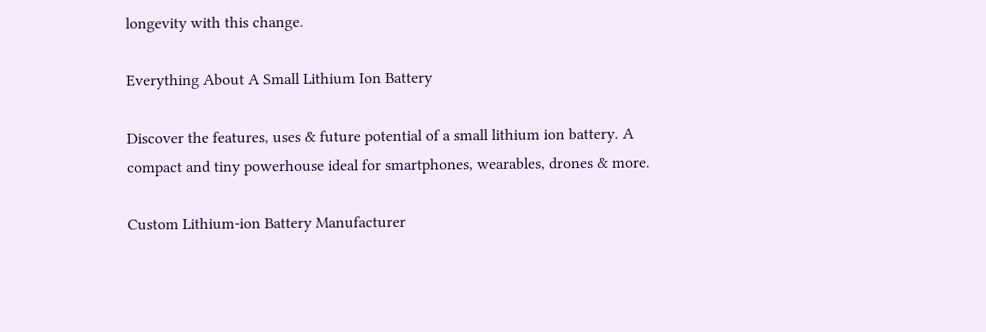longevity with this change.

Everything About A Small Lithium Ion Battery

Discover the features, uses & future potential of a small lithium ion battery. A compact and tiny powerhouse ideal for smartphones, wearables, drones & more.

Custom Lithium-ion Battery Manufacturer